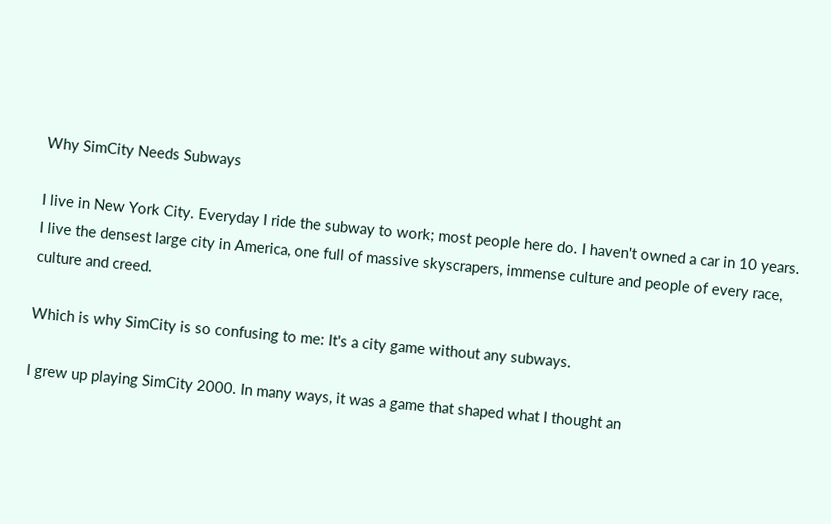Why SimCity Needs Subways

I live in New York City. Everyday I ride the subway to work; most people here do. I haven't owned a car in 10 years. I live the densest large city in America, one full of massive skyscrapers, immense culture and people of every race, culture and creed.

Which is why SimCity is so confusing to me: It's a city game without any subways.

I grew up playing SimCity 2000. In many ways, it was a game that shaped what I thought an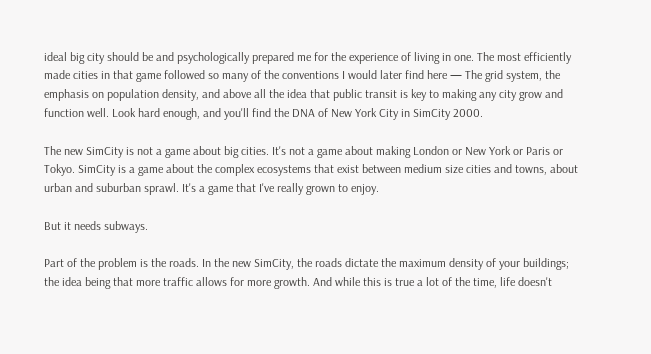ideal big city should be and psychologically prepared me for the experience of living in one. The most efficiently made cities in that game followed so many of the conventions I would later find here — The grid system, the emphasis on population density, and above all the idea that public transit is key to making any city grow and function well. Look hard enough, and you'll find the DNA of New York City in SimCity 2000.

The new SimCity is not a game about big cities. It's not a game about making London or New York or Paris or Tokyo. SimCity is a game about the complex ecosystems that exist between medium size cities and towns, about urban and suburban sprawl. It's a game that I've really grown to enjoy.

But it needs subways.

Part of the problem is the roads. In the new SimCity, the roads dictate the maximum density of your buildings; the idea being that more traffic allows for more growth. And while this is true a lot of the time, life doesn't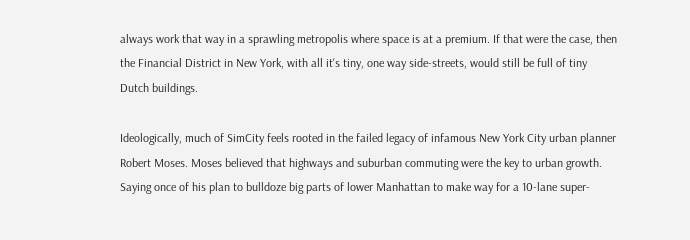always work that way in a sprawling metropolis where space is at a premium. If that were the case, then the Financial District in New York, with all it's tiny, one way side-streets, would still be full of tiny Dutch buildings.

Ideologically, much of SimCity feels rooted in the failed legacy of infamous New York City urban planner Robert Moses. Moses believed that highways and suburban commuting were the key to urban growth. Saying once of his plan to bulldoze big parts of lower Manhattan to make way for a 10-lane super-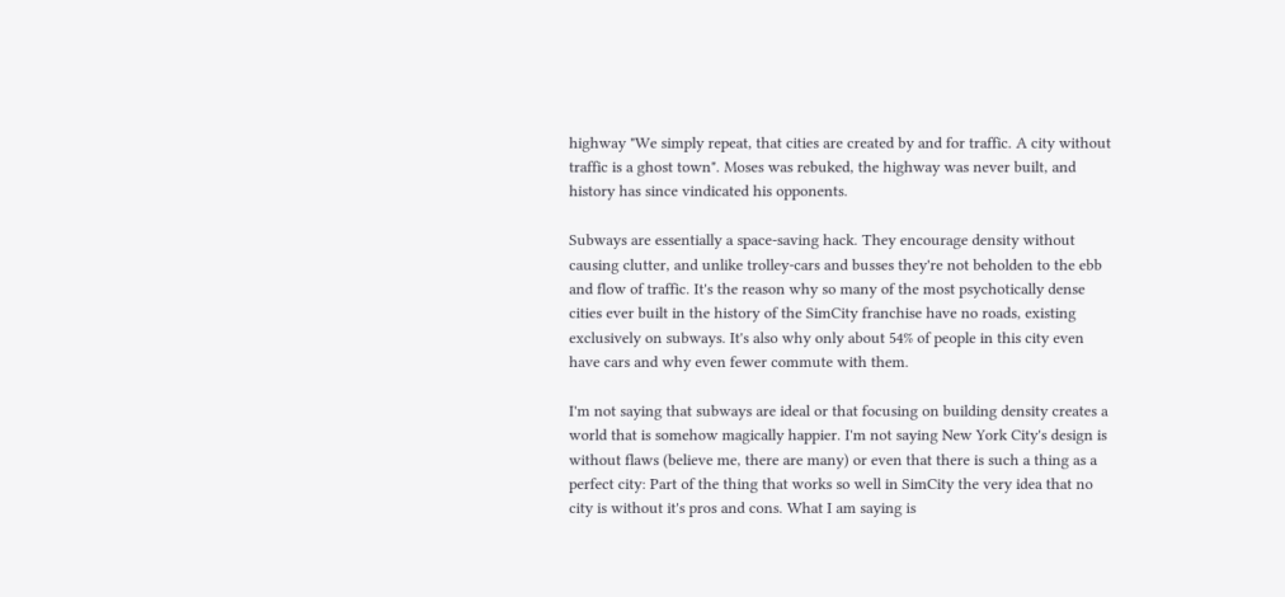highway "We simply repeat, that cities are created by and for traffic. A city without traffic is a ghost town". Moses was rebuked, the highway was never built, and history has since vindicated his opponents.

Subways are essentially a space-saving hack. They encourage density without causing clutter, and unlike trolley-cars and busses they're not beholden to the ebb and flow of traffic. It's the reason why so many of the most psychotically dense cities ever built in the history of the SimCity franchise have no roads, existing exclusively on subways. It's also why only about 54% of people in this city even have cars and why even fewer commute with them.

I'm not saying that subways are ideal or that focusing on building density creates a world that is somehow magically happier. I'm not saying New York City's design is without flaws (believe me, there are many) or even that there is such a thing as a perfect city: Part of the thing that works so well in SimCity the very idea that no city is without it's pros and cons. What I am saying is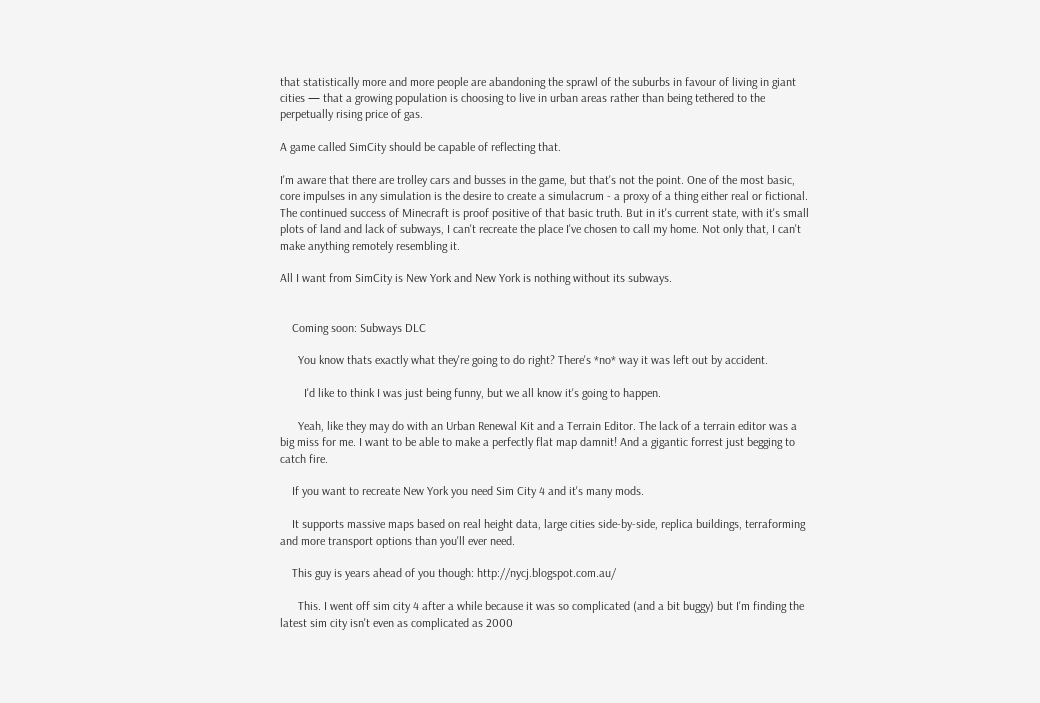that statistically more and more people are abandoning the sprawl of the suburbs in favour of living in giant cities — that a growing population is choosing to live in urban areas rather than being tethered to the perpetually rising price of gas.

A game called SimCity should be capable of reflecting that.

I'm aware that there are trolley cars and busses in the game, but that's not the point. One of the most basic, core impulses in any simulation is the desire to create a simulacrum - a proxy of a thing either real or fictional. The continued success of Minecraft is proof positive of that basic truth. But in it's current state, with it's small plots of land and lack of subways, I can't recreate the place I've chosen to call my home. Not only that, I can't make anything remotely resembling it.

All I want from SimCity is New York and New York is nothing without its subways.


    Coming soon: Subways DLC

      You know thats exactly what they're going to do right? There's *no* way it was left out by accident.

        I'd like to think I was just being funny, but we all know it's going to happen.

      Yeah, like they may do with an Urban Renewal Kit and a Terrain Editor. The lack of a terrain editor was a big miss for me. I want to be able to make a perfectly flat map damnit! And a gigantic forrest just begging to catch fire.

    If you want to recreate New York you need Sim City 4 and it's many mods.

    It supports massive maps based on real height data, large cities side-by-side, replica buildings, terraforming and more transport options than you'll ever need.

    This guy is years ahead of you though: http://nycj.blogspot.com.au/

      This. I went off sim city 4 after a while because it was so complicated (and a bit buggy) but I'm finding the latest sim city isn't even as complicated as 2000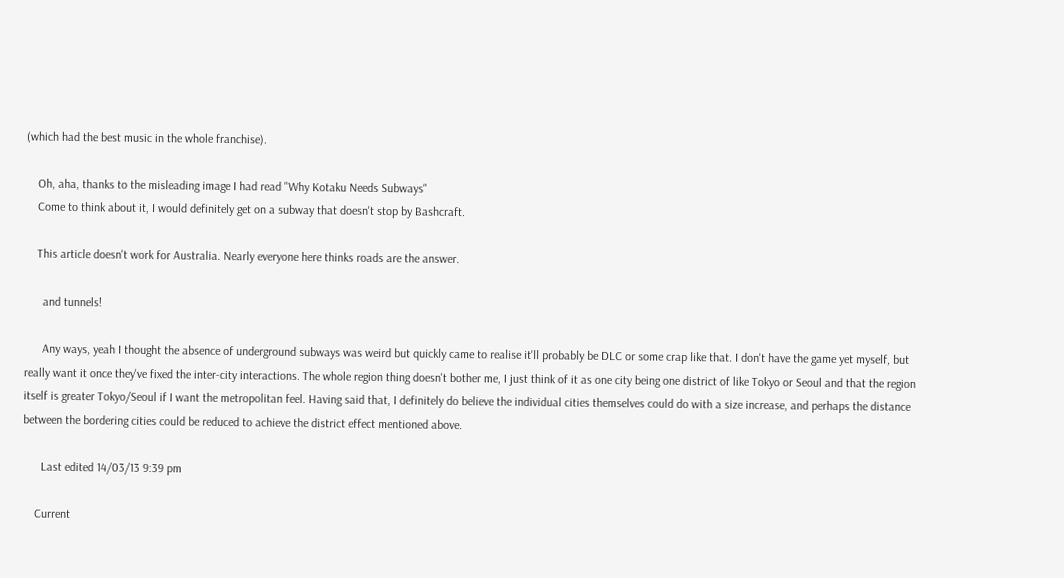(which had the best music in the whole franchise).

    Oh, aha, thanks to the misleading image I had read "Why Kotaku Needs Subways"
    Come to think about it, I would definitely get on a subway that doesn't stop by Bashcraft.

    This article doesn't work for Australia. Nearly everyone here thinks roads are the answer.

      and tunnels!

      Any ways, yeah I thought the absence of underground subways was weird but quickly came to realise it'll probably be DLC or some crap like that. I don't have the game yet myself, but really want it once they've fixed the inter-city interactions. The whole region thing doesn't bother me, I just think of it as one city being one district of like Tokyo or Seoul and that the region itself is greater Tokyo/Seoul if I want the metropolitan feel. Having said that, I definitely do believe the individual cities themselves could do with a size increase, and perhaps the distance between the bordering cities could be reduced to achieve the district effect mentioned above.

      Last edited 14/03/13 9:39 pm

    Current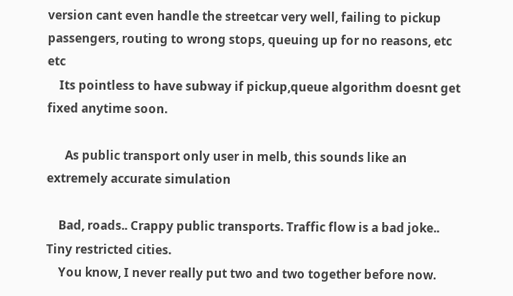version cant even handle the streetcar very well, failing to pickup passengers, routing to wrong stops, queuing up for no reasons, etc etc
    Its pointless to have subway if pickup,queue algorithm doesnt get fixed anytime soon.

      As public transport only user in melb, this sounds like an extremely accurate simulation

    Bad, roads.. Crappy public transports. Traffic flow is a bad joke.. Tiny restricted cities.
    You know, I never really put two and two together before now.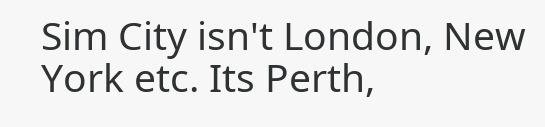Sim City isn't London, New York etc. Its Perth,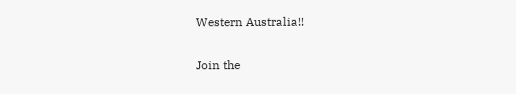Western Australia!!

Join the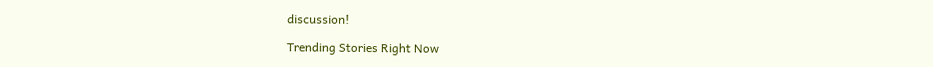discussion!

Trending Stories Right Now